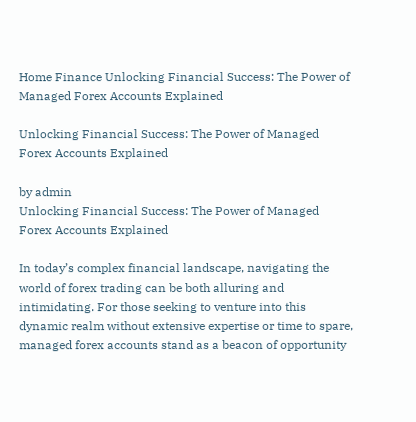Home Finance Unlocking Financial Success: The Power of Managed Forex Accounts Explained

Unlocking Financial Success: The Power of Managed Forex Accounts Explained

by admin
Unlocking Financial Success: The Power of Managed Forex Accounts Explained

In today’s complex financial landscape, navigating the world of forex trading can be both alluring and intimidating. For those seeking to venture into this dynamic realm without extensive expertise or time to spare, managed forex accounts stand as a beacon of opportunity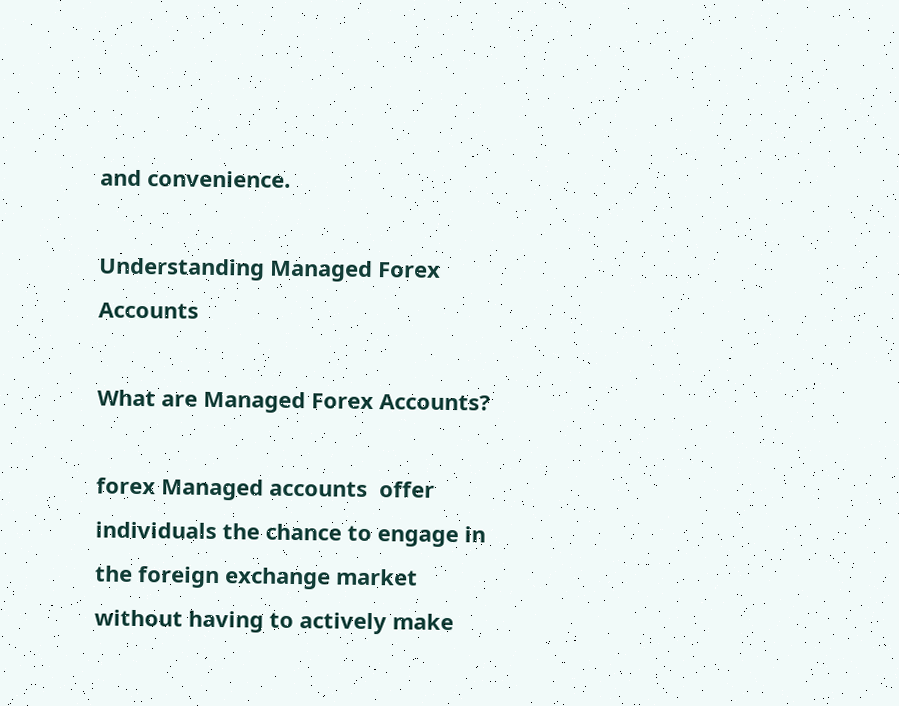and convenience.

Understanding Managed Forex Accounts

What are Managed Forex Accounts?

forex Managed accounts  offer individuals the chance to engage in the foreign exchange market without having to actively make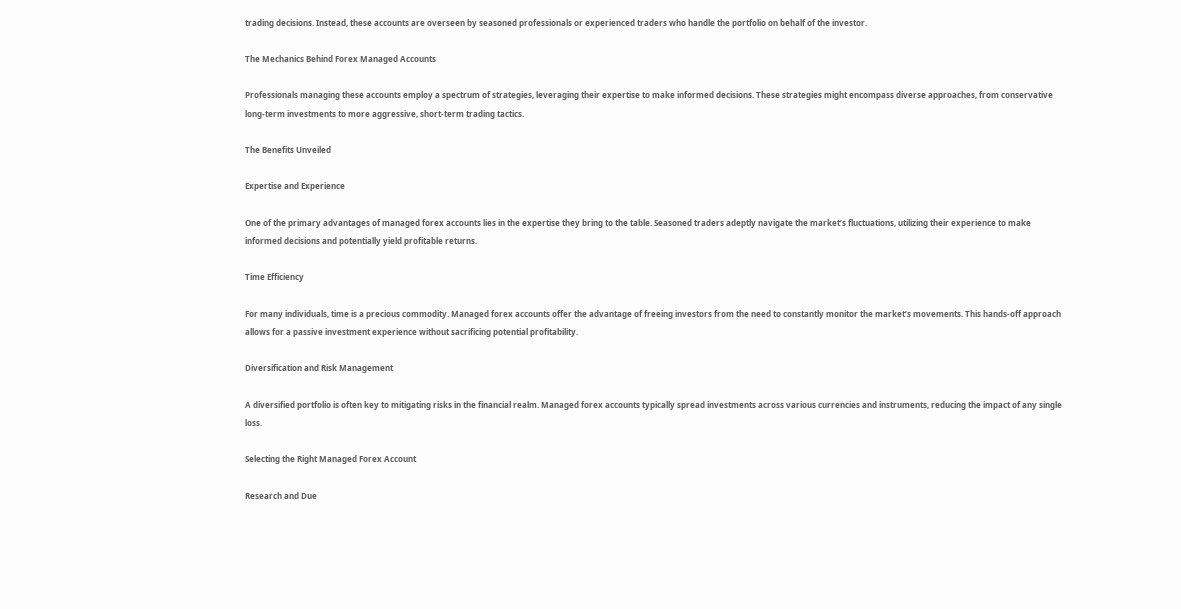trading decisions. Instead, these accounts are overseen by seasoned professionals or experienced traders who handle the portfolio on behalf of the investor.

The Mechanics Behind Forex Managed Accounts

Professionals managing these accounts employ a spectrum of strategies, leveraging their expertise to make informed decisions. These strategies might encompass diverse approaches, from conservative long-term investments to more aggressive, short-term trading tactics.

The Benefits Unveiled

Expertise and Experience

One of the primary advantages of managed forex accounts lies in the expertise they bring to the table. Seasoned traders adeptly navigate the market’s fluctuations, utilizing their experience to make informed decisions and potentially yield profitable returns.

Time Efficiency

For many individuals, time is a precious commodity. Managed forex accounts offer the advantage of freeing investors from the need to constantly monitor the market’s movements. This hands-off approach allows for a passive investment experience without sacrificing potential profitability.

Diversification and Risk Management

A diversified portfolio is often key to mitigating risks in the financial realm. Managed forex accounts typically spread investments across various currencies and instruments, reducing the impact of any single loss.

Selecting the Right Managed Forex Account

Research and Due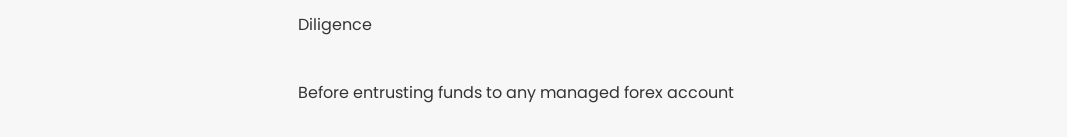Diligence

Before entrusting funds to any managed forex account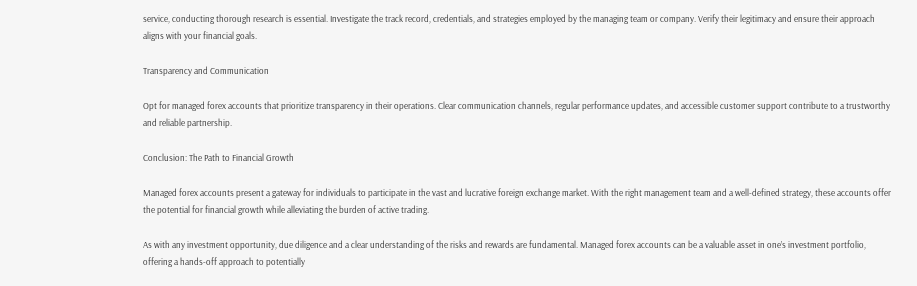service, conducting thorough research is essential. Investigate the track record, credentials, and strategies employed by the managing team or company. Verify their legitimacy and ensure their approach aligns with your financial goals.

Transparency and Communication

Opt for managed forex accounts that prioritize transparency in their operations. Clear communication channels, regular performance updates, and accessible customer support contribute to a trustworthy and reliable partnership.

Conclusion: The Path to Financial Growth

Managed forex accounts present a gateway for individuals to participate in the vast and lucrative foreign exchange market. With the right management team and a well-defined strategy, these accounts offer the potential for financial growth while alleviating the burden of active trading.

As with any investment opportunity, due diligence and a clear understanding of the risks and rewards are fundamental. Managed forex accounts can be a valuable asset in one’s investment portfolio, offering a hands-off approach to potentially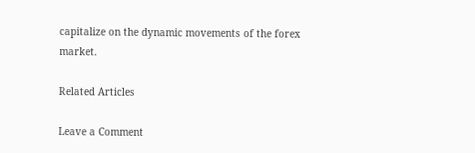capitalize on the dynamic movements of the forex market.

Related Articles

Leave a Comment